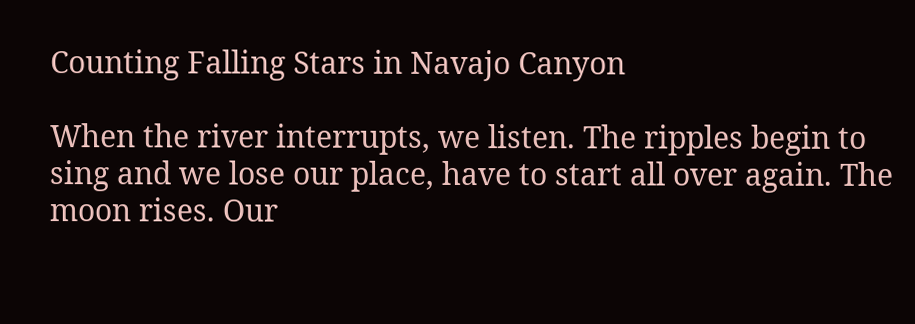Counting Falling Stars in Navajo Canyon

When the river interrupts, we listen. The ripples begin to sing and we lose our place, have to start all over again. The moon rises. Our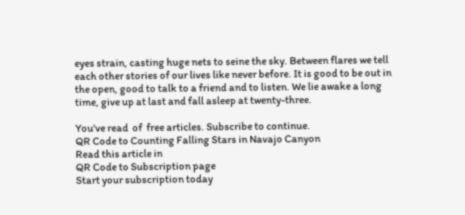eyes strain, casting huge nets to seine the sky. Between flares we tell each other stories of our lives like never before. It is good to be out in the open, good to talk to a friend and to listen. We lie awake a long time, give up at last and fall asleep at twenty-three.

You've read  of  free articles. Subscribe to continue.
QR Code to Counting Falling Stars in Navajo Canyon
Read this article in
QR Code to Subscription page
Start your subscription today